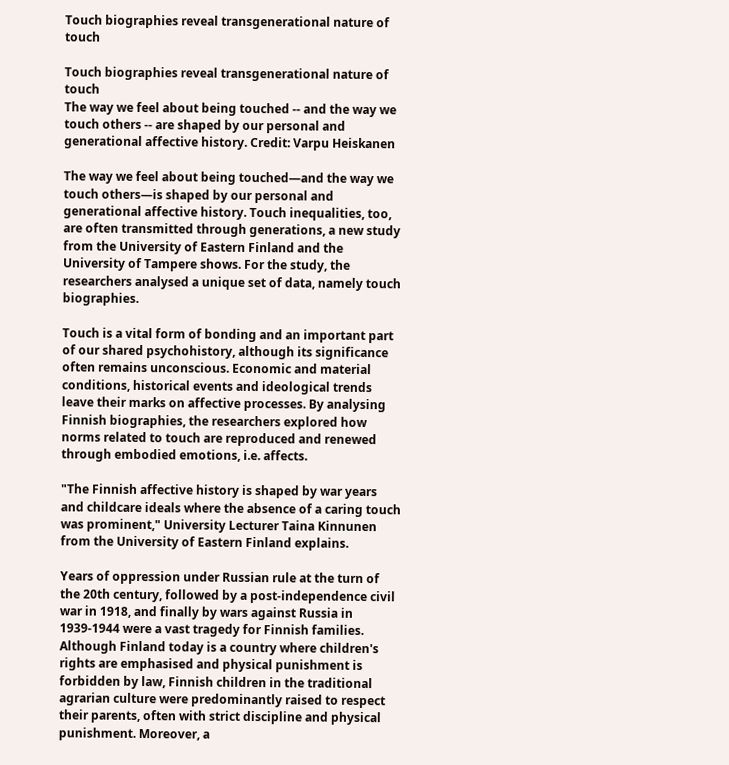Touch biographies reveal transgenerational nature of touch

Touch biographies reveal transgenerational nature of touch
The way we feel about being touched -- and the way we touch others -- are shaped by our personal and generational affective history. Credit: Varpu Heiskanen

The way we feel about being touched—and the way we touch others—is shaped by our personal and generational affective history. Touch inequalities, too, are often transmitted through generations, a new study from the University of Eastern Finland and the University of Tampere shows. For the study, the researchers analysed a unique set of data, namely touch biographies.

Touch is a vital form of bonding and an important part of our shared psychohistory, although its significance often remains unconscious. Economic and material conditions, historical events and ideological trends leave their marks on affective processes. By analysing Finnish biographies, the researchers explored how norms related to touch are reproduced and renewed through embodied emotions, i.e. affects.

"The Finnish affective history is shaped by war years and childcare ideals where the absence of a caring touch was prominent," University Lecturer Taina Kinnunen from the University of Eastern Finland explains.

Years of oppression under Russian rule at the turn of the 20th century, followed by a post-independence civil war in 1918, and finally by wars against Russia in 1939-1944 were a vast tragedy for Finnish families. Although Finland today is a country where children's rights are emphasised and physical punishment is forbidden by law, Finnish children in the traditional agrarian culture were predominantly raised to respect their parents, often with strict discipline and physical punishment. Moreover, a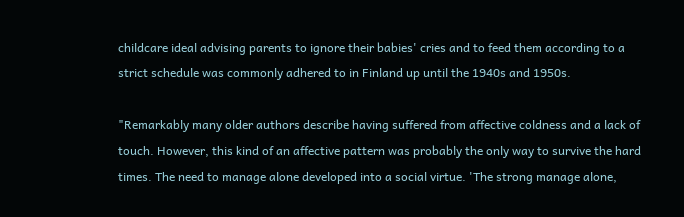childcare ideal advising parents to ignore their babies' cries and to feed them according to a strict schedule was commonly adhered to in Finland up until the 1940s and 1950s.

"Remarkably many older authors describe having suffered from affective coldness and a lack of touch. However, this kind of an affective pattern was probably the only way to survive the hard times. The need to manage alone developed into a social virtue. 'The strong manage alone,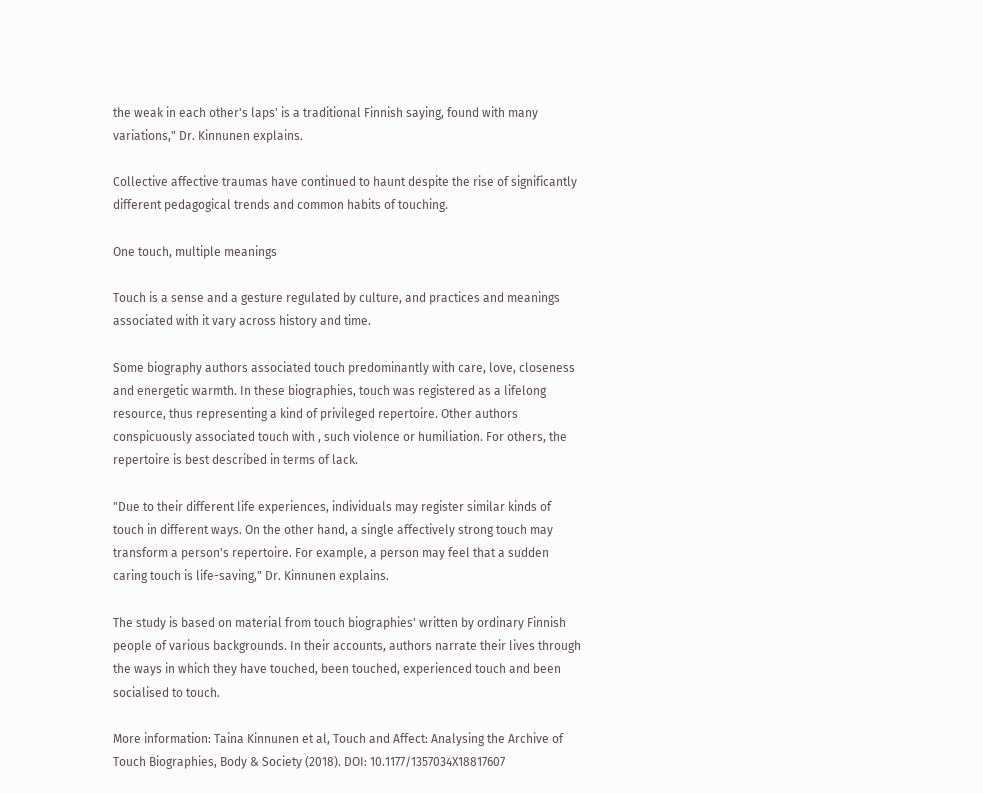the weak in each other's laps' is a traditional Finnish saying, found with many variations," Dr. Kinnunen explains.

Collective affective traumas have continued to haunt despite the rise of significantly different pedagogical trends and common habits of touching.

One touch, multiple meanings

Touch is a sense and a gesture regulated by culture, and practices and meanings associated with it vary across history and time.

Some biography authors associated touch predominantly with care, love, closeness and energetic warmth. In these biographies, touch was registered as a lifelong resource, thus representing a kind of privileged repertoire. Other authors conspicuously associated touch with , such violence or humiliation. For others, the repertoire is best described in terms of lack.

"Due to their different life experiences, individuals may register similar kinds of touch in different ways. On the other hand, a single affectively strong touch may transform a person's repertoire. For example, a person may feel that a sudden caring touch is life-saving," Dr. Kinnunen explains.

The study is based on material from touch biographies' written by ordinary Finnish people of various backgrounds. In their accounts, authors narrate their lives through the ways in which they have touched, been touched, experienced touch and been socialised to touch.

More information: Taina Kinnunen et al, Touch and Affect: Analysing the Archive of Touch Biographies, Body & Society (2018). DOI: 10.1177/1357034X18817607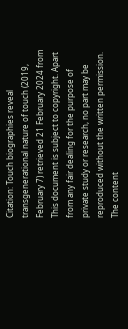Citation: Touch biographies reveal transgenerational nature of touch (2019, February 7) retrieved 21 February 2024 from
This document is subject to copyright. Apart from any fair dealing for the purpose of private study or research, no part may be reproduced without the written permission. The content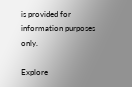is provided for information purposes only.

Explore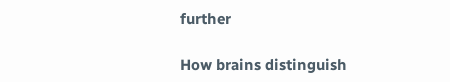further

How brains distinguish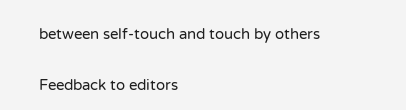between self-touch and touch by others


Feedback to editors